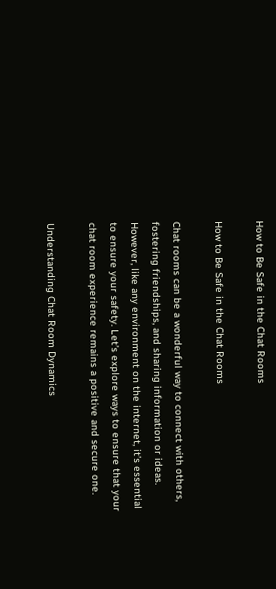How to Be Safe in the Chat Rooms

How to Be Safe in the Chat Rooms

Chat rooms can be a wonderful way to connect with others, fostering friendships, and sharing information or ideas. However, like any environment on the internet, it’s essential to ensure your safety. Let’s explore ways to ensure that your chat room experience remains a positive and secure one.

Understanding Chat Room Dynamics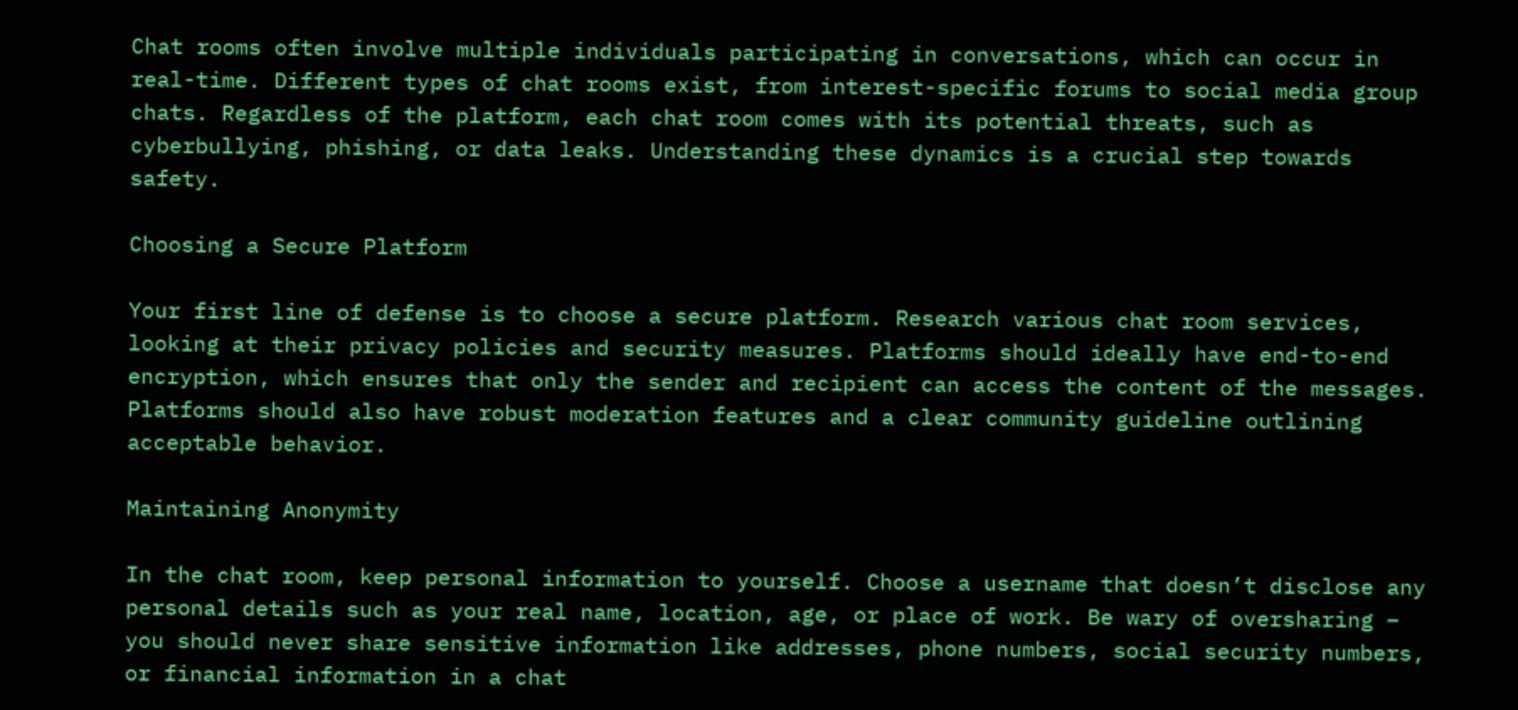Chat rooms often involve multiple individuals participating in conversations, which can occur in real-time. Different types of chat rooms exist, from interest-specific forums to social media group chats. Regardless of the platform, each chat room comes with its potential threats, such as cyberbullying, phishing, or data leaks. Understanding these dynamics is a crucial step towards safety.

Choosing a Secure Platform

Your first line of defense is to choose a secure platform. Research various chat room services, looking at their privacy policies and security measures. Platforms should ideally have end-to-end encryption, which ensures that only the sender and recipient can access the content of the messages. Platforms should also have robust moderation features and a clear community guideline outlining acceptable behavior.

Maintaining Anonymity

In the chat room, keep personal information to yourself. Choose a username that doesn’t disclose any personal details such as your real name, location, age, or place of work. Be wary of oversharing – you should never share sensitive information like addresses, phone numbers, social security numbers, or financial information in a chat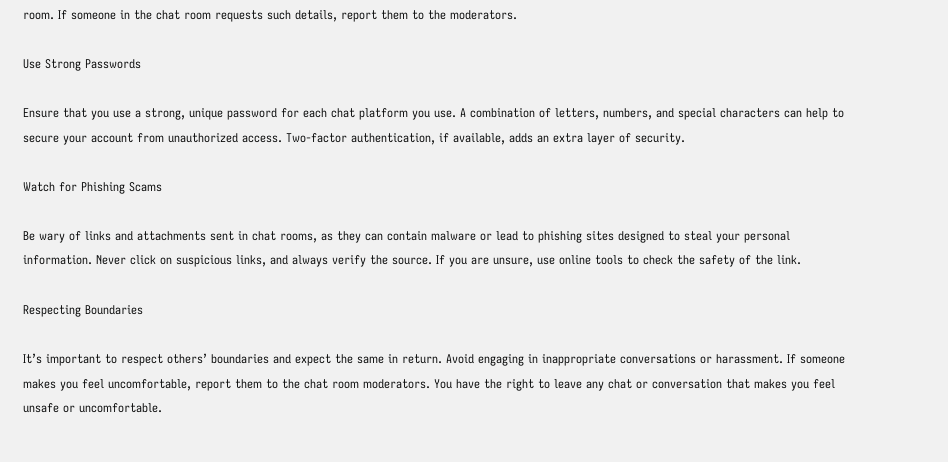room. If someone in the chat room requests such details, report them to the moderators.

Use Strong Passwords

Ensure that you use a strong, unique password for each chat platform you use. A combination of letters, numbers, and special characters can help to secure your account from unauthorized access. Two-factor authentication, if available, adds an extra layer of security.

Watch for Phishing Scams

Be wary of links and attachments sent in chat rooms, as they can contain malware or lead to phishing sites designed to steal your personal information. Never click on suspicious links, and always verify the source. If you are unsure, use online tools to check the safety of the link.

Respecting Boundaries

It’s important to respect others’ boundaries and expect the same in return. Avoid engaging in inappropriate conversations or harassment. If someone makes you feel uncomfortable, report them to the chat room moderators. You have the right to leave any chat or conversation that makes you feel unsafe or uncomfortable.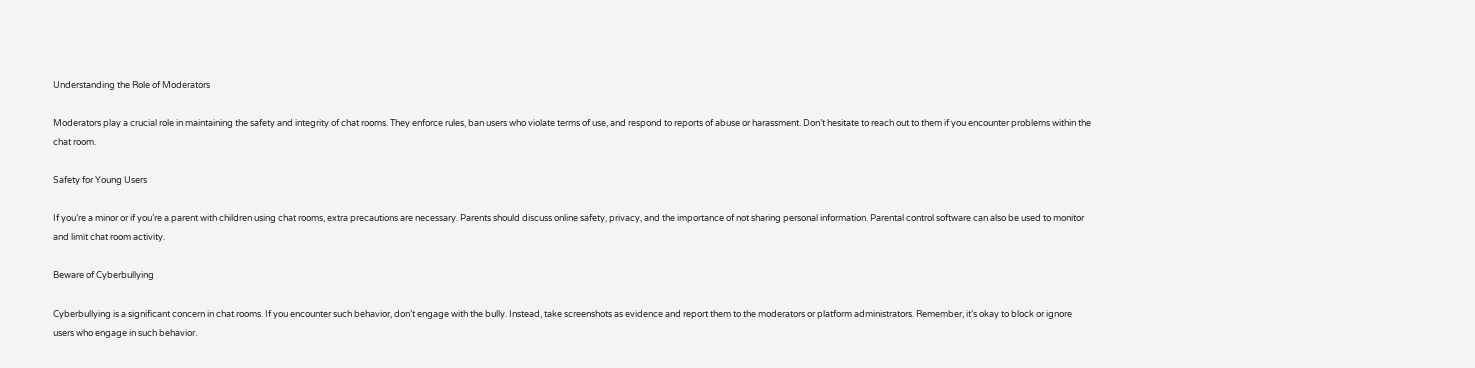Understanding the Role of Moderators

Moderators play a crucial role in maintaining the safety and integrity of chat rooms. They enforce rules, ban users who violate terms of use, and respond to reports of abuse or harassment. Don’t hesitate to reach out to them if you encounter problems within the chat room.

Safety for Young Users

If you’re a minor or if you’re a parent with children using chat rooms, extra precautions are necessary. Parents should discuss online safety, privacy, and the importance of not sharing personal information. Parental control software can also be used to monitor and limit chat room activity.

Beware of Cyberbullying

Cyberbullying is a significant concern in chat rooms. If you encounter such behavior, don’t engage with the bully. Instead, take screenshots as evidence and report them to the moderators or platform administrators. Remember, it’s okay to block or ignore users who engage in such behavior.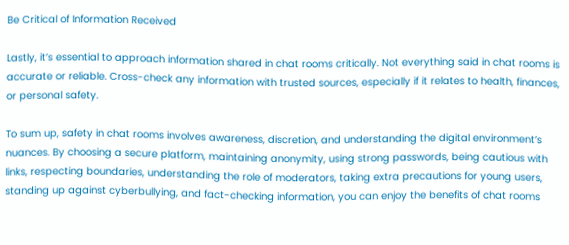Be Critical of Information Received

Lastly, it’s essential to approach information shared in chat rooms critically. Not everything said in chat rooms is accurate or reliable. Cross-check any information with trusted sources, especially if it relates to health, finances, or personal safety.

To sum up, safety in chat rooms involves awareness, discretion, and understanding the digital environment’s nuances. By choosing a secure platform, maintaining anonymity, using strong passwords, being cautious with links, respecting boundaries, understanding the role of moderators, taking extra precautions for young users, standing up against cyberbullying, and fact-checking information, you can enjoy the benefits of chat rooms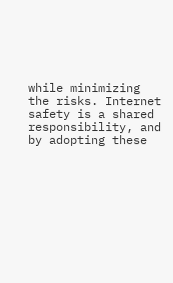while minimizing the risks. Internet safety is a shared responsibility, and by adopting these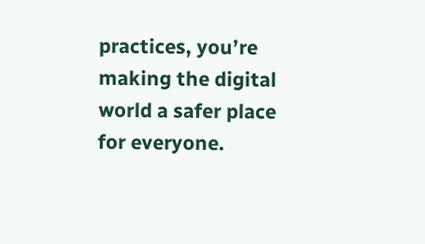practices, you’re making the digital world a safer place for everyone.